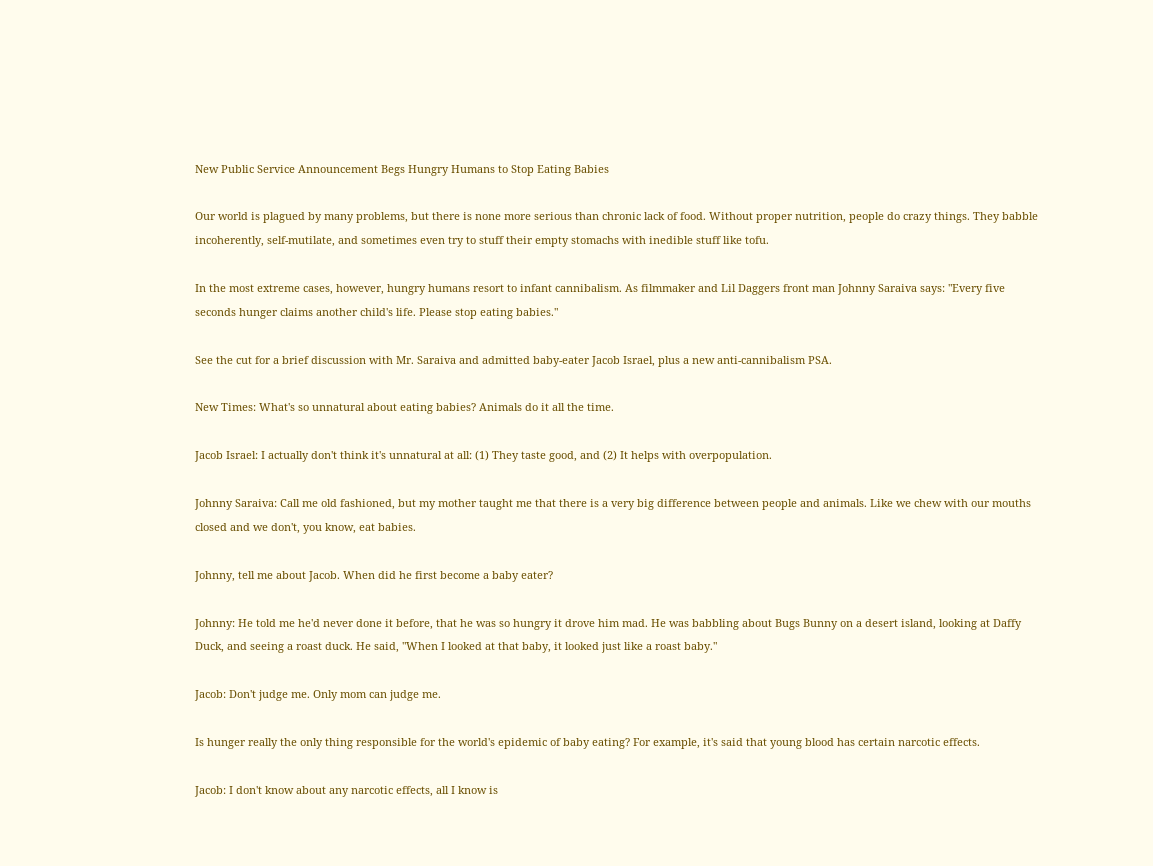New Public Service Announcement Begs Hungry Humans to Stop Eating Babies

Our world is plagued by many problems, but there is none more serious than chronic lack of food. Without proper nutrition, people do crazy things. They babble incoherently, self-mutilate, and sometimes even try to stuff their empty stomachs with inedible stuff like tofu.

In the most extreme cases, however, hungry humans resort to infant cannibalism. As filmmaker and Lil Daggers front man Johnny Saraiva says: "Every five seconds hunger claims another child's life. Please stop eating babies."

See the cut for a brief discussion with Mr. Saraiva and admitted baby-eater Jacob Israel, plus a new anti-cannibalism PSA.

New Times: What's so unnatural about eating babies? Animals do it all the time.

Jacob Israel: I actually don't think it's unnatural at all: (1) They taste good, and (2) It helps with overpopulation.

Johnny Saraiva: Call me old fashioned, but my mother taught me that there is a very big difference between people and animals. Like we chew with our mouths closed and we don't, you know, eat babies.

Johnny, tell me about Jacob. When did he first become a baby eater?

Johnny: He told me he'd never done it before, that he was so hungry it drove him mad. He was babbling about Bugs Bunny on a desert island, looking at Daffy Duck, and seeing a roast duck. He said, "When I looked at that baby, it looked just like a roast baby."

Jacob: Don't judge me. Only mom can judge me.

Is hunger really the only thing responsible for the world's epidemic of baby eating? For example, it's said that young blood has certain narcotic effects.

Jacob: I don't know about any narcotic effects, all I know is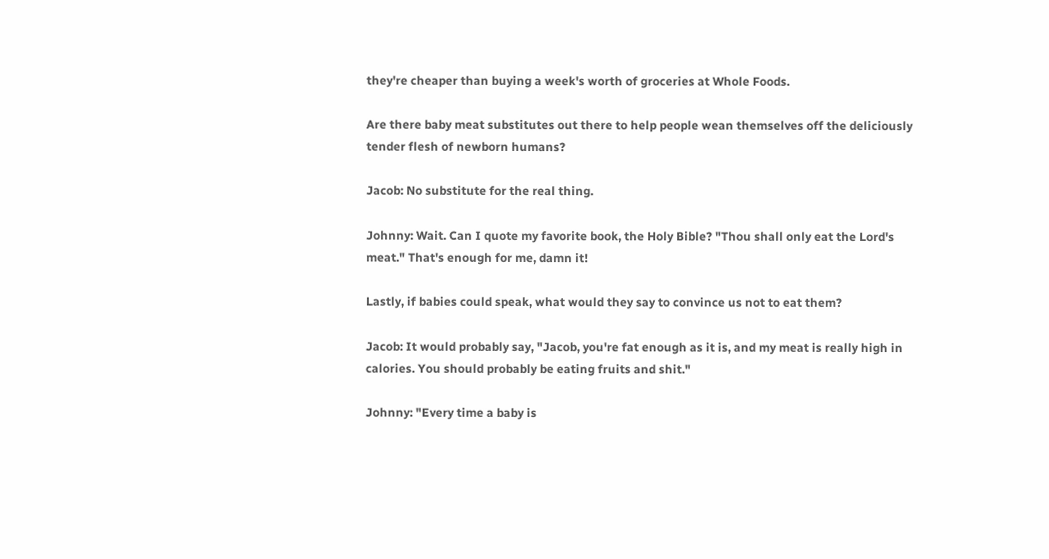they're cheaper than buying a week's worth of groceries at Whole Foods.

Are there baby meat substitutes out there to help people wean themselves off the deliciously tender flesh of newborn humans?

Jacob: No substitute for the real thing.

Johnny: Wait. Can I quote my favorite book, the Holy Bible? "Thou shall only eat the Lord's meat." That's enough for me, damn it!

Lastly, if babies could speak, what would they say to convince us not to eat them?

Jacob: It would probably say, "Jacob, you're fat enough as it is, and my meat is really high in calories. You should probably be eating fruits and shit."

Johnny: "Every time a baby is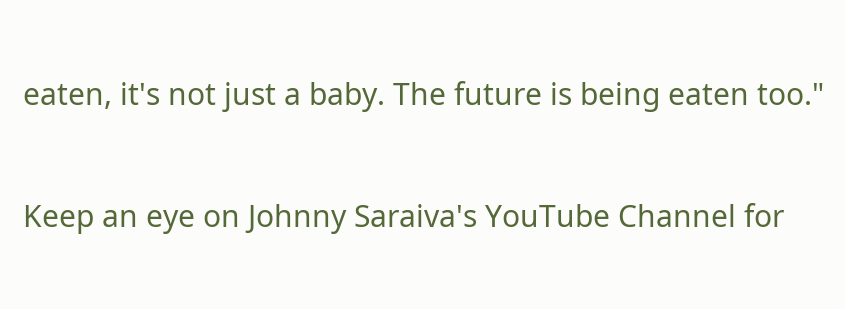eaten, it's not just a baby. The future is being eaten too."

Keep an eye on Johnny Saraiva's YouTube Channel for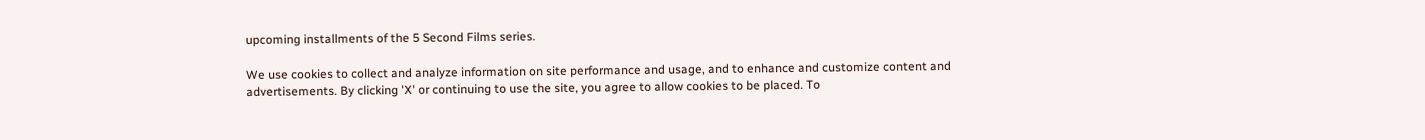upcoming installments of the 5 Second Films series.

We use cookies to collect and analyze information on site performance and usage, and to enhance and customize content and advertisements. By clicking 'X' or continuing to use the site, you agree to allow cookies to be placed. To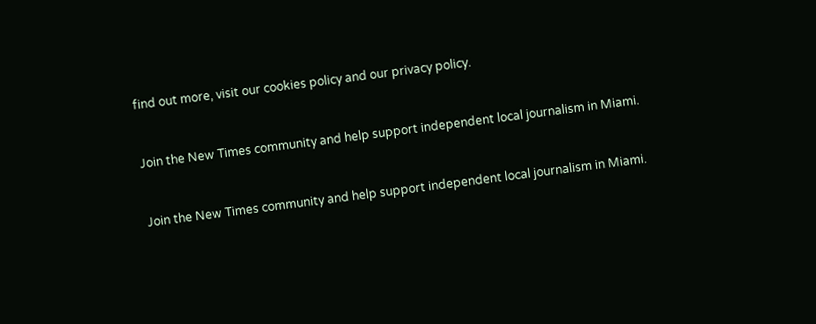find out more, visit our cookies policy and our privacy policy.


Join the New Times community and help support independent local journalism in Miami.


Join the New Times community and help support independent local journalism in Miami.